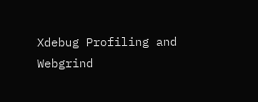Xdebug Profiling and Webgrind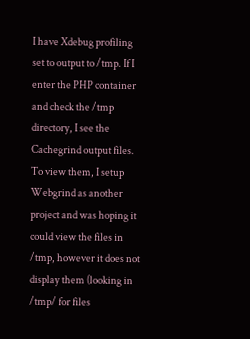I have Xdebug profiling set to output to /tmp. If I enter the PHP container and check the /tmp directory, I see the Cachegrind output files. To view them, I setup Webgrind as another project and was hoping it could view the files in /tmp, however it does not display them (looking in /tmp/ for files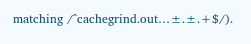matching /^cachegrind.out…±.±.+$/).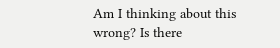Am I thinking about this wrong? Is there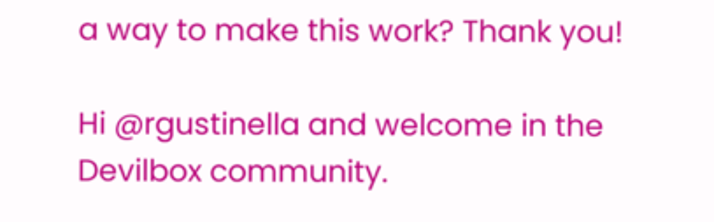a way to make this work? Thank you!

Hi @rgustinella and welcome in the Devilbox community.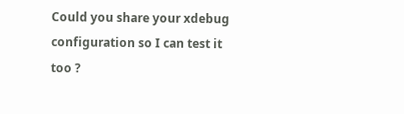Could you share your xdebug configuration so I can test it too ?